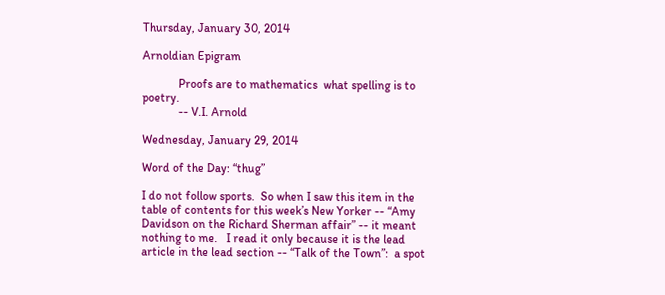Thursday, January 30, 2014

Arnoldian Epigram

            Proofs are to mathematics  what spelling is to poetry.
            -- V.I. Arnold

Wednesday, January 29, 2014

Word of the Day: “thug”

I do not follow sports.  So when I saw this item in the table of contents for this week’s New Yorker -- “Amy Davidson on the Richard Sherman affair” -- it meant nothing to me.   I read it only because it is the lead article in the lead section -- “Talk of the Town”:  a spot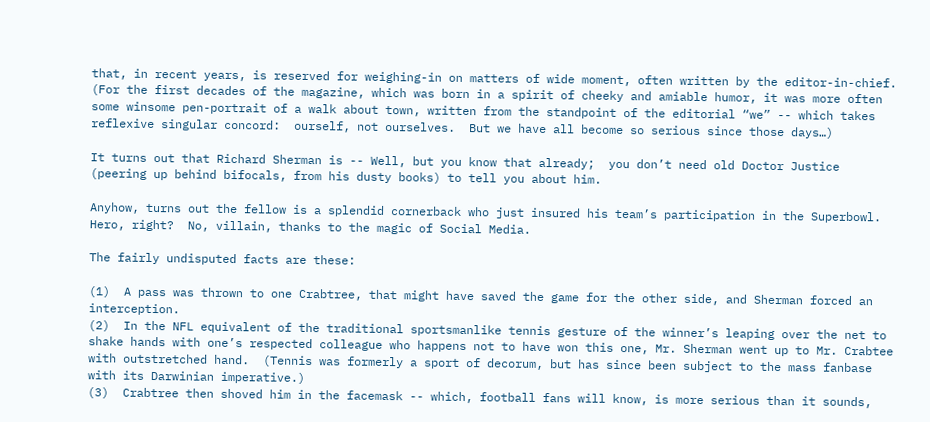that, in recent years, is reserved for weighing-in on matters of wide moment, often written by the editor-in-chief.   (For the first decades of the magazine, which was born in a spirit of cheeky and amiable humor, it was more often some winsome pen-portrait of a walk about town, written from the standpoint of the editorial “we” -- which takes reflexive singular concord:  ourself, not ourselves.  But we have all become so serious since those days…)

It turns out that Richard Sherman is -- Well, but you know that already;  you don’t need old Doctor Justice (peering up behind bifocals, from his dusty books) to tell you about him.

Anyhow, turns out the fellow is a splendid cornerback who just insured his team’s participation in the Superbowl.   Hero, right?  No, villain, thanks to the magic of Social Media.

The fairly undisputed facts are these:

(1)  A pass was thrown to one Crabtree, that might have saved the game for the other side, and Sherman forced an interception.
(2)  In the NFL equivalent of the traditional sportsmanlike tennis gesture of the winner’s leaping over the net to shake hands with one’s respected colleague who happens not to have won this one, Mr. Sherman went up to Mr. Crabtee with outstretched hand.  (Tennis was formerly a sport of decorum, but has since been subject to the mass fanbase with its Darwinian imperative.)
(3)  Crabtree then shoved him in the facemask -- which, football fans will know, is more serious than it sounds,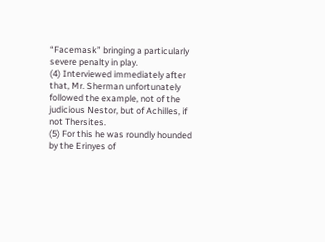“Facemask” bringing a particularly severe penalty in play.
(4) Interviewed immediately after that, Mr. Sherman unfortunately followed the example, not of the judicious Nestor, but of Achilles, if not Thersites.
(5) For this he was roundly hounded by the Erinyes of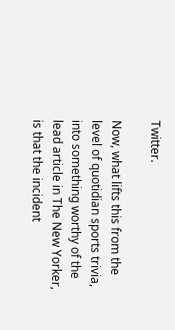Twitter.

Now, what lifts this from the level of quotidian sports trivia, into something worthy of the lead article in The New Yorker,  is that the incident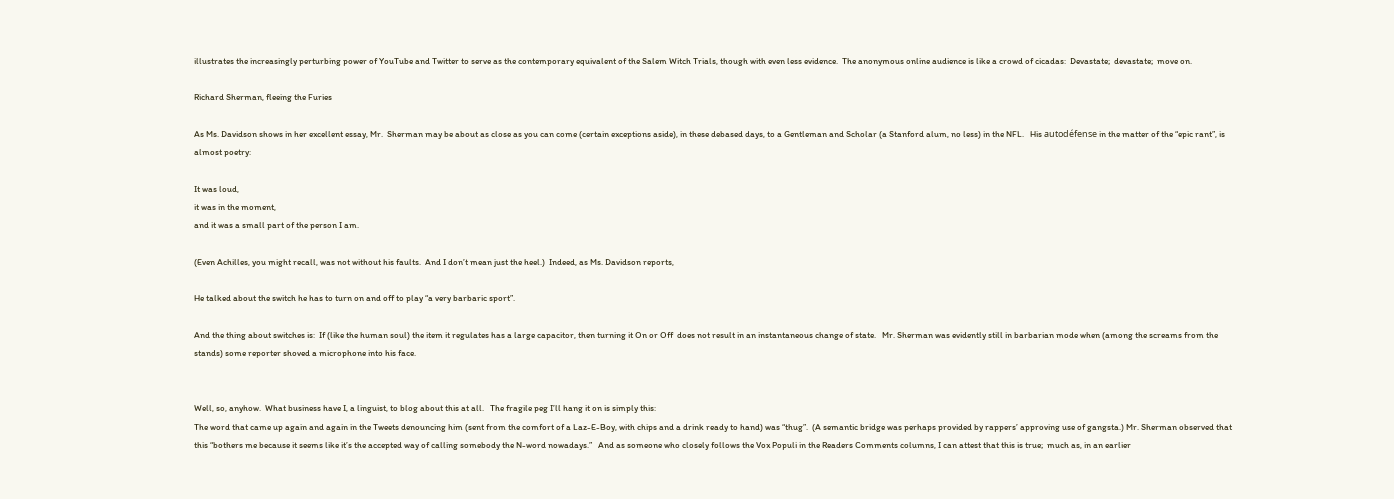illustrates the increasingly perturbing power of YouTube and Twitter to serve as the contemporary equivalent of the Salem Witch Trials, though with even less evidence.  The anonymous online audience is like a crowd of cicadas:  Devastate;  devastate;  move on.

Richard Sherman, fleeing the Furies

As Ms. Davidson shows in her excellent essay, Mr.  Sherman may be about as close as you can come (certain exceptions aside), in these debased days, to a Gentleman and Scholar (a Stanford alum, no less) in the NFL.   His autodéfense in the matter of the “epic rant”, is almost poetry:

It was loud,
it was in the moment,
and it was a small part of the person I am.

(Even Achilles, you might recall, was not without his faults.  And I don’t mean just the heel.)  Indeed, as Ms. Davidson reports,

He talked about the switch he has to turn on and off to play “a very barbaric sport”.

And the thing about switches is:  If (like the human soul) the item it regulates has a large capacitor, then turning it On or Off  does not result in an instantaneous change of state.   Mr. Sherman was evidently still in barbarian mode when (among the screams from the stands) some reporter shoved a microphone into his face.


Well, so, anyhow.  What business have I, a linguist, to blog about this at all.   The fragile peg I’ll hang it on is simply this:
The word that came up again and again in the Tweets denouncing him (sent from the comfort of a Laz-E-Boy, with chips and a drink ready to hand) was “thug”.  (A semantic bridge was perhaps provided by rappers’ approving use of gangsta.) Mr. Sherman observed that this “bothers me because it seems like it’s the accepted way of calling somebody the N-word nowadays.”   And as someone who closely follows the Vox Populi in the Readers Comments columns, I can attest that this is true;  much as, in an earlier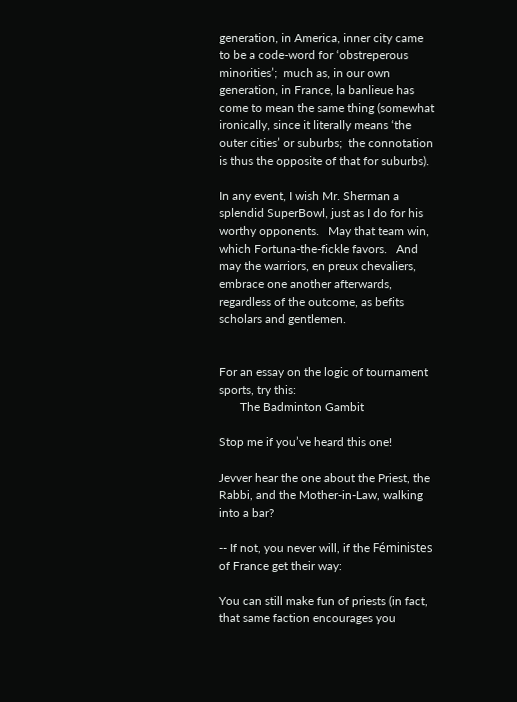generation, in America, inner city came to be a code-word for ‘obstreperous minorities’;  much as, in our own generation, in France, la banlieue has come to mean the same thing (somewhat ironically, since it literally means ‘the outer cities’ or suburbs;  the connotation is thus the opposite of that for suburbs).

In any event, I wish Mr. Sherman a splendid SuperBowl, just as I do for his worthy opponents.   May that team win, which Fortuna-the-fickle favors.   And may the warriors, en preux chevaliers, embrace one another afterwards, regardless of the outcome, as befits scholars and gentlemen.


For an essay on the logic of tournament sports, try this:
       The Badminton Gambit

Stop me if you’ve heard this one!

Jevver hear the one about the Priest, the Rabbi, and the Mother-in-Law, walking into a bar?

-- If not, you never will, if the Féministes of France get their way:

You can still make fun of priests (in fact, that same faction encourages you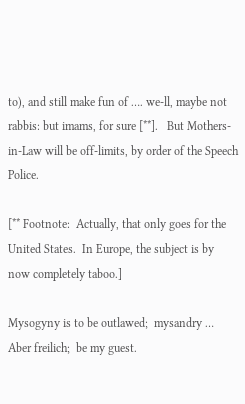to), and still make fun of …. we-ll, maybe not rabbis: but imams, for sure [**].   But Mothers-in-Law will be off-limits, by order of the Speech Police.

[** Footnote:  Actually, that only goes for the United States.  In Europe, the subject is by now completely taboo.]

Mysogyny is to be outlawed;  mysandry … Aber freilich;  be my guest.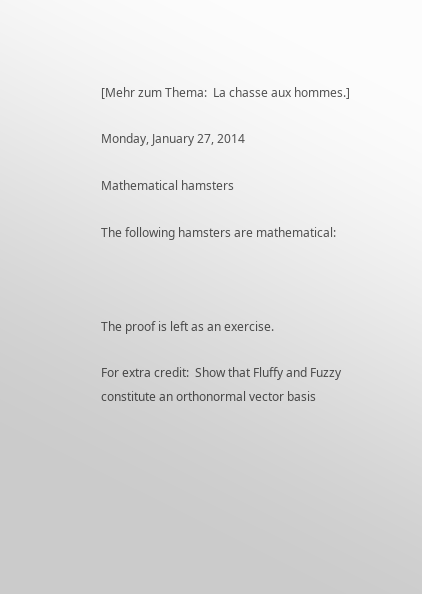[Mehr zum Thema:  La chasse aux hommes.]

Monday, January 27, 2014

Mathematical hamsters

The following hamsters are mathematical:



The proof is left as an exercise.

For extra credit:  Show that Fluffy and Fuzzy constitute an orthonormal vector basis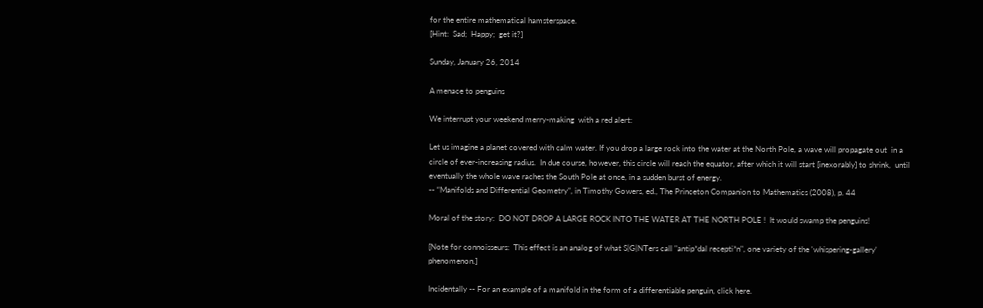for the entire mathematical hamsterspace.
[Hint:  Sad;  Happy;  get it?]

Sunday, January 26, 2014

A menace to penguins

We interrupt your weekend merry-making  with a red alert:

Let us imagine a planet covered with calm water. If you drop a large rock into the water at the North Pole, a wave will propagate out  in a circle of ever-increasing radius.  In due course, however, this circle will reach the equator, after which it will start [inexorably] to shrink,  until eventually the whole wave raches the South Pole at once, in a sudden burst of energy.
-- “Manifolds and Differential Geometry”, in Timothy Gowers, ed., The Princeton Companion to Mathematics (2008), p. 44

Moral of the story:  DO NOT DROP A LARGE ROCK INTO THE WATER AT THE NORTH POLE !  It would swamp the penguins!

[Note for connoisseurs:  This effect is an analog of what S|G|NTers call "antip*dal recepti*n", one variety of the 'whispering-gallery' phenomenon.]

Incidentally -- For an example of a manifold in the form of a differentiable penguin, click here.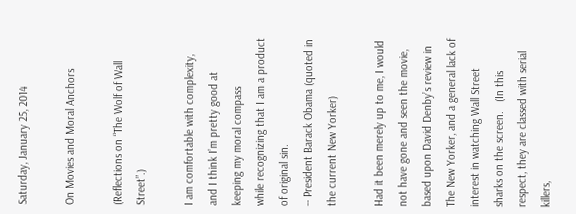Saturday, January 25, 2014

On Movies and Moral Anchors

(Reflections on “The Wolf of Wall Street”.)

I am comfortable with complexity,
and I think I’m pretty good at keeping my moral compass
while recognizing that I am a product of original sin.
-- President Barack Obama (quoted in the current New Yorker)

Had it been merely up to me, I would not have gone and seen the movie, based upon David Denby’s review in The New Yorker, and a general lack of interest in watching Wall Street sharks on the screen.   (In this respect, they are classed with serial killers,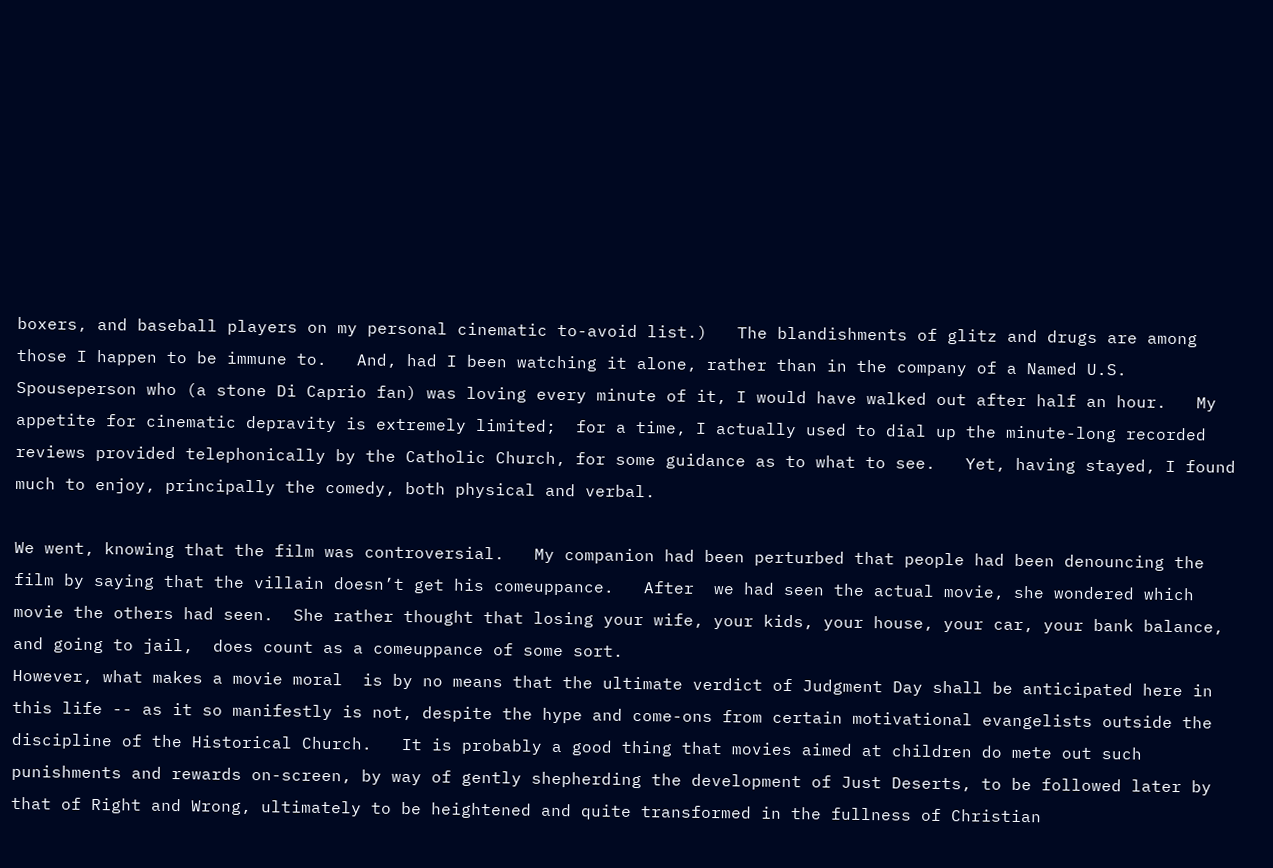boxers, and baseball players on my personal cinematic to-avoid list.)   The blandishments of glitz and drugs are among those I happen to be immune to.   And, had I been watching it alone, rather than in the company of a Named U.S. Spouseperson who (a stone Di Caprio fan) was loving every minute of it, I would have walked out after half an hour.   My appetite for cinematic depravity is extremely limited;  for a time, I actually used to dial up the minute-long recorded reviews provided telephonically by the Catholic Church, for some guidance as to what to see.   Yet, having stayed, I found much to enjoy, principally the comedy, both physical and verbal.

We went, knowing that the film was controversial.   My companion had been perturbed that people had been denouncing the film by saying that the villain doesn’t get his comeuppance.   After  we had seen the actual movie, she wondered which movie the others had seen.  She rather thought that losing your wife, your kids, your house, your car, your bank balance, and going to jail,  does count as a comeuppance of some sort.
However, what makes a movie moral  is by no means that the ultimate verdict of Judgment Day shall be anticipated here in this life -- as it so manifestly is not, despite the hype and come-ons from certain motivational evangelists outside the discipline of the Historical Church.   It is probably a good thing that movies aimed at children do mete out such punishments and rewards on-screen, by way of gently shepherding the development of Just Deserts, to be followed later by that of Right and Wrong, ultimately to be heightened and quite transformed in the fullness of Christian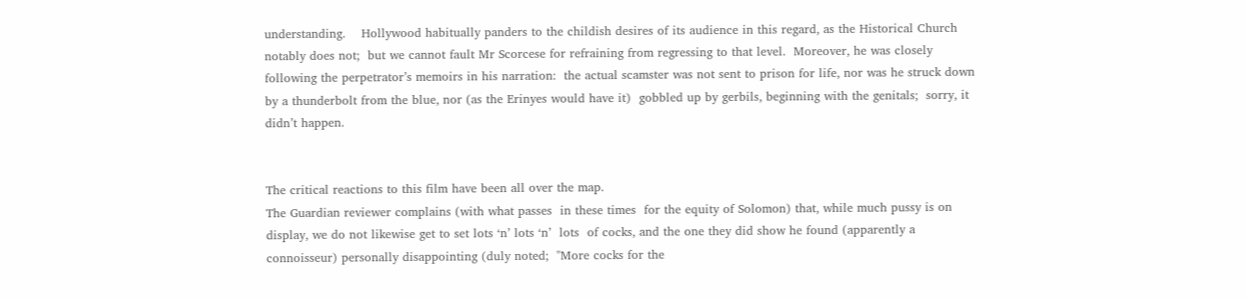understanding.    Hollywood habitually panders to the childish desires of its audience in this regard, as the Historical Church notably does not;  but we cannot fault Mr Scorcese for refraining from regressing to that level.  Moreover, he was closely following the perpetrator’s memoirs in his narration:  the actual scamster was not sent to prison for life, nor was he struck down by a thunderbolt from the blue, nor (as the Erinyes would have it)  gobbled up by gerbils, beginning with the genitals;  sorry, it didn’t happen.


The critical reactions to this film have been all over the map.
The Guardian reviewer complains (with what passes  in these times  for the equity of Solomon) that, while much pussy is on display, we do not likewise get to set lots ‘n’ lots ‘n’  lots  of cocks, and the one they did show he found (apparently a connoisseur) personally disappointing (duly noted;  "More cocks for the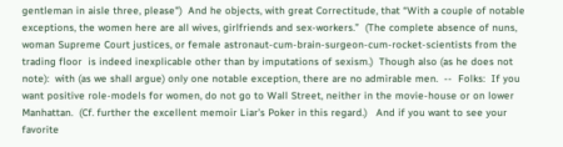gentleman in aisle three, please")  And he objects, with great Correctitude, that “With a couple of notable exceptions, the women here are all wives, girlfriends and sex-workers.”  (The complete absence of nuns,  woman Supreme Court justices, or female astronaut-cum-brain-surgeon-cum-rocket-scientists from the trading floor  is indeed inexplicable other than by imputations of sexism.)  Though also (as he does not note):  with (as we shall argue) only one notable exception, there are no admirable men.  --  Folks:  If you want positive role-models for women, do not go to Wall Street, neither in the movie-house or on lower Manhattan.  (Cf. further the excellent memoir Liar’s Poker in this regard.)   And if you want to see your favorite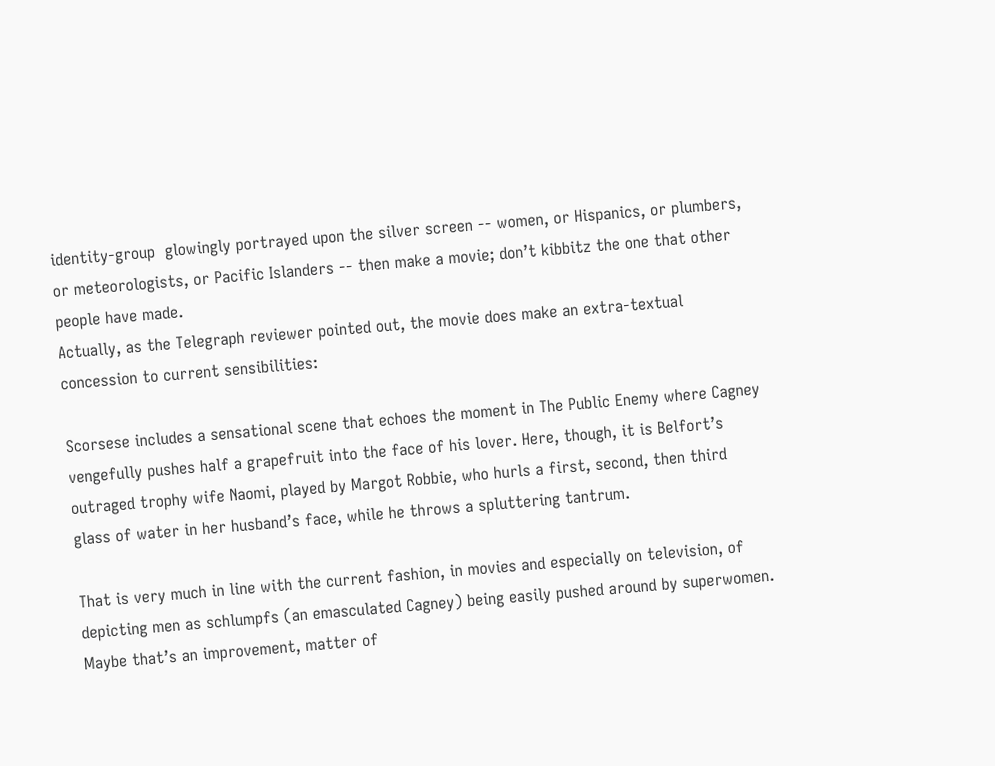identity-group  glowingly portrayed upon the silver screen -- women, or Hispanics, or plumbers, or meteorologists, or Pacific Islanders -- then make a movie; don’t kibbitz the one that other people have made.
Actually, as the Telegraph reviewer pointed out, the movie does make an extra-textual concession to current sensibilities:

Scorsese includes a sensational scene that echoes the moment in The Public Enemy where Cagney vengefully pushes half a grapefruit into the face of his lover. Here, though, it is Belfort’s outraged trophy wife Naomi, played by Margot Robbie, who hurls a first, second, then third glass of water in her husband’s face, while he throws a spluttering tantrum.

That is very much in line with the current fashion, in movies and especially on television, of depicting men as schlumpfs (an emasculated Cagney) being easily pushed around by superwomen.  Maybe that’s an improvement, matter of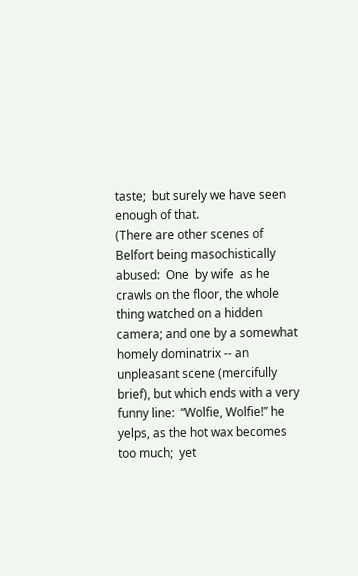taste;  but surely we have seen enough of that.
(There are other scenes of Belfort being masochistically abused:  One  by wife  as he crawls on the floor, the whole thing watched on a hidden camera; and one by a somewhat homely dominatrix -- an unpleasant scene (mercifully brief), but which ends with a very funny line:  “Wolfie, Wolfie!” he yelps, as the hot wax becomes too much;  yet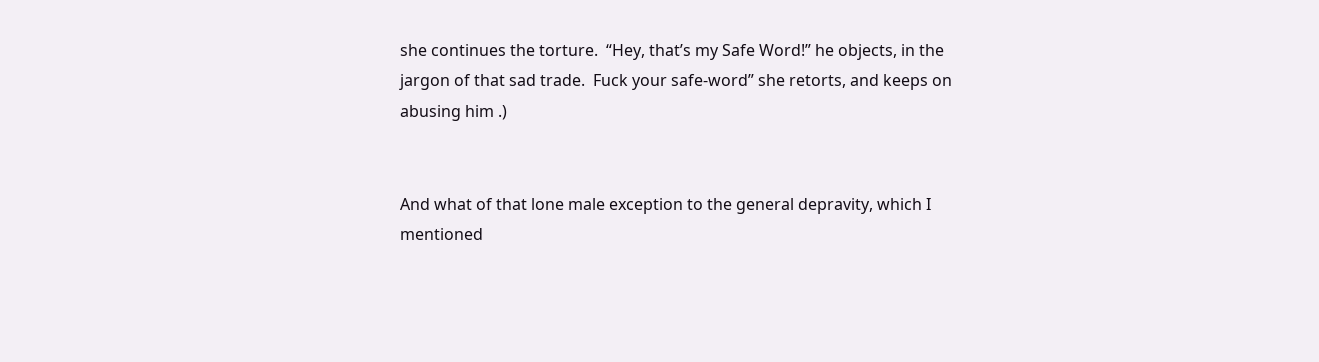she continues the torture.  “Hey, that’s my Safe Word!” he objects, in the jargon of that sad trade.  Fuck your safe-word” she retorts, and keeps on abusing him .)


And what of that lone male exception to the general depravity, which I mentioned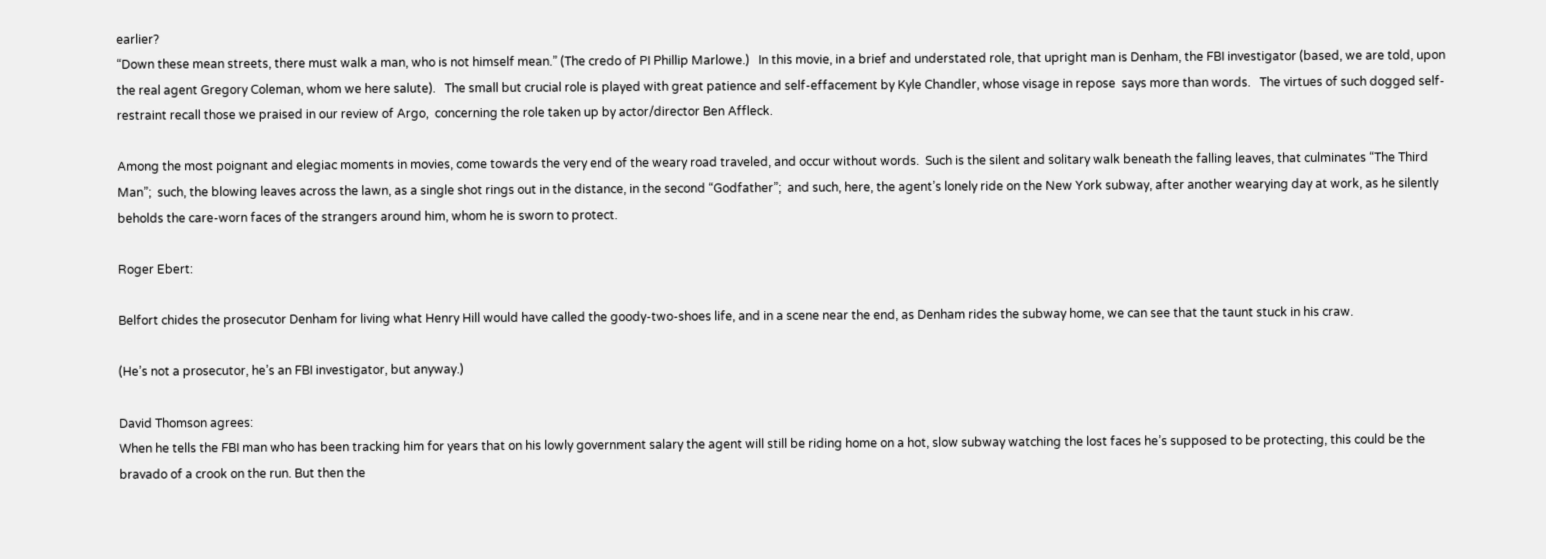earlier?
“Down these mean streets, there must walk a man, who is not himself mean.” (The credo of PI Phillip Marlowe.)   In this movie, in a brief and understated role, that upright man is Denham, the FBI investigator (based, we are told, upon the real agent Gregory Coleman, whom we here salute).   The small but crucial role is played with great patience and self-effacement by Kyle Chandler, whose visage in repose  says more than words.   The virtues of such dogged self-restraint recall those we praised in our review of Argo,  concerning the role taken up by actor/director Ben Affleck.

Among the most poignant and elegiac moments in movies, come towards the very end of the weary road traveled, and occur without words.  Such is the silent and solitary walk beneath the falling leaves, that culminates “The Third Man”;  such, the blowing leaves across the lawn, as a single shot rings out in the distance, in the second “Godfather”;  and such, here, the agent’s lonely ride on the New York subway, after another wearying day at work, as he silently beholds the care-worn faces of the strangers around him, whom he is sworn to protect.

Roger Ebert:

Belfort chides the prosecutor Denham for living what Henry Hill would have called the goody-two-shoes life, and in a scene near the end, as Denham rides the subway home, we can see that the taunt stuck in his craw.

(He’s not a prosecutor, he’s an FBI investigator, but anyway.)

David Thomson agrees:
When he tells the FBI man who has been tracking him for years that on his lowly government salary the agent will still be riding home on a hot, slow subway watching the lost faces he’s supposed to be protecting, this could be the bravado of a crook on the run. But then the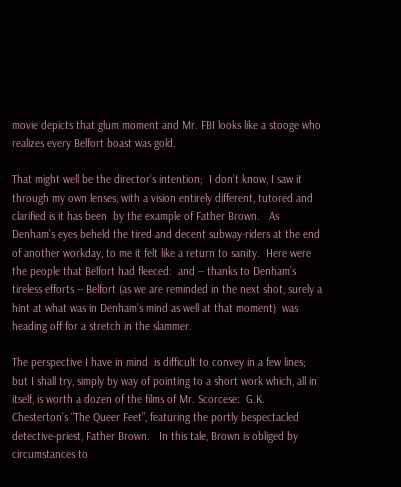movie depicts that glum moment and Mr. FBI looks like a stooge who realizes every Belfort boast was gold.

That might well be the director’s intention;  I don’t know, I saw it through my own lenses, with a vision entirely different, tutored and clarified is it has been  by the example of Father Brown.   As Denham’s eyes beheld the tired and decent subway-riders at the end of another workday, to me it felt like a return to sanity.  Here were the people that Belfort had fleeced:  and -- thanks to Denham’s tireless efforts -- Belfort (as we are reminded in the next shot, surely a hint at what was in Denham’s mind as well at that moment)  was heading off for a stretch in the slammer.

The perspective I have in mind  is difficult to convey in a few lines;  but I shall try, simply by way of pointing to a short work which, all in itself, is worth a dozen of the films of Mr. Scorcese:  G.K. Chesterton’s “The Queer Feet”, featuring the portly bespectacled detective-priest, Father Brown.   In this tale, Brown is obliged by circumstances to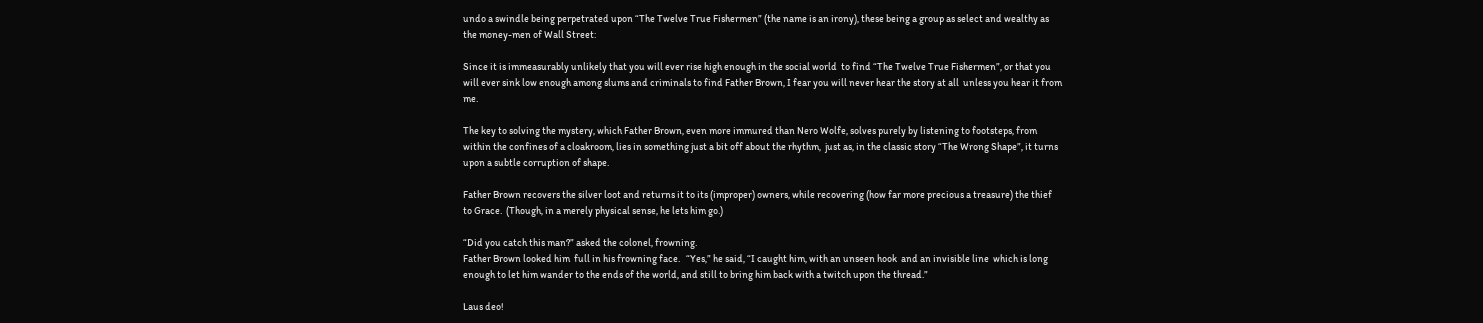undo a swindle being perpetrated upon “The Twelve True Fishermen” (the name is an irony), these being a group as select and wealthy as the money-men of Wall Street:

Since it is immeasurably unlikely that you will ever rise high enough in the social world  to find “The Twelve True Fishermen”, or that you will ever sink low enough among slums and criminals to find Father Brown, I fear you will never hear the story at all  unless you hear it from me.

The key to solving the mystery, which Father Brown, even more immured than Nero Wolfe, solves purely by listening to footsteps, from within the confines of a cloakroom, lies in something just a bit off about the rhythm,  just as, in the classic story “The Wrong Shape”, it turns upon a subtle corruption of shape.

Father Brown recovers the silver loot and returns it to its (improper) owners, while recovering (how far more precious a treasure) the thief to Grace.  (Though, in a merely physical sense, he lets him go.)

“Did you catch this man?” asked the colonel, frowning.
Father Brown looked him  full in his frowning face.   “Yes,” he said, “I caught him, with an unseen hook  and an invisible line  which is long enough to let him wander to the ends of the world, and still to bring him back with a twitch upon the thread.”

Laus deo!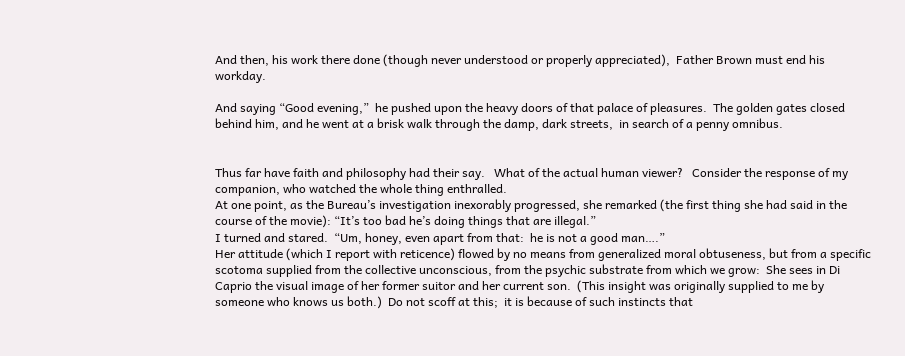And then, his work there done (though never understood or properly appreciated),  Father Brown must end his workday.

And saying “Good evening,”  he pushed upon the heavy doors of that palace of pleasures.  The golden gates closed behind him, and he went at a brisk walk through the damp, dark streets,  in search of a penny omnibus.


Thus far have faith and philosophy had their say.   What of the actual human viewer?   Consider the response of my companion, who watched the whole thing enthralled.
At one point, as the Bureau’s investigation inexorably progressed, she remarked (the first thing she had said in the course of the movie): “It’s too bad he’s doing things that are illegal.”
I turned and stared.  “Um, honey, even apart from that:  he is not a good man….”
Her attitude (which I report with reticence) flowed by no means from generalized moral obtuseness, but from a specific scotoma supplied from the collective unconscious, from the psychic substrate from which we grow:  She sees in Di Caprio the visual image of her former suitor and her current son.  (This insight was originally supplied to me by someone who knows us both.)  Do not scoff at this;  it is because of such instincts that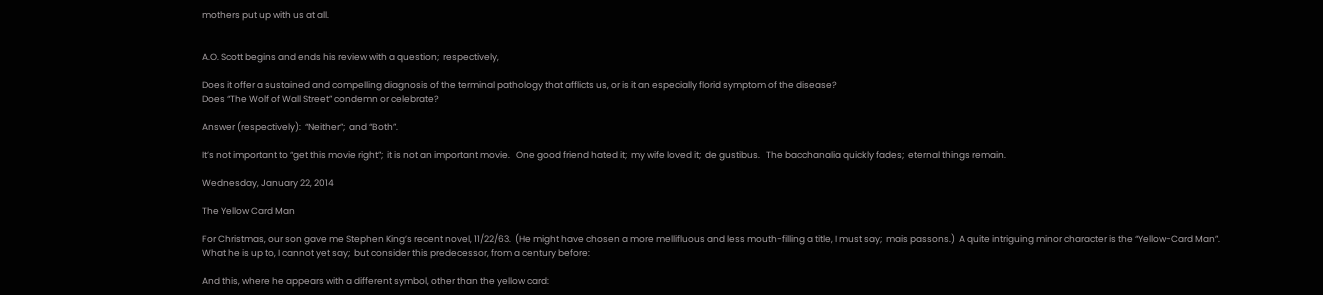mothers put up with us at all.


A.O. Scott begins and ends his review with a question;  respectively,

Does it offer a sustained and compelling diagnosis of the terminal pathology that afflicts us, or is it an especially florid symptom of the disease?
Does “The Wolf of Wall Street” condemn or celebrate?

Answer (respectively):  “Neither”;  and “Both”.

It’s not important to “get this movie right”;  it is not an important movie.   One good friend hated it;  my wife loved it;  de gustibus.   The bacchanalia quickly fades;  eternal things remain.

Wednesday, January 22, 2014

The Yellow Card Man

For Christmas, our son gave me Stephen King’s recent novel, 11/22/63.  (He might have chosen a more mellifluous and less mouth-filling a title, I must say;  mais passons.)  A quite intriguing minor character is the “Yellow-Card Man”.  What he is up to, I cannot yet say;  but consider this predecessor, from a century before:

And this, where he appears with a different symbol, other than the yellow card: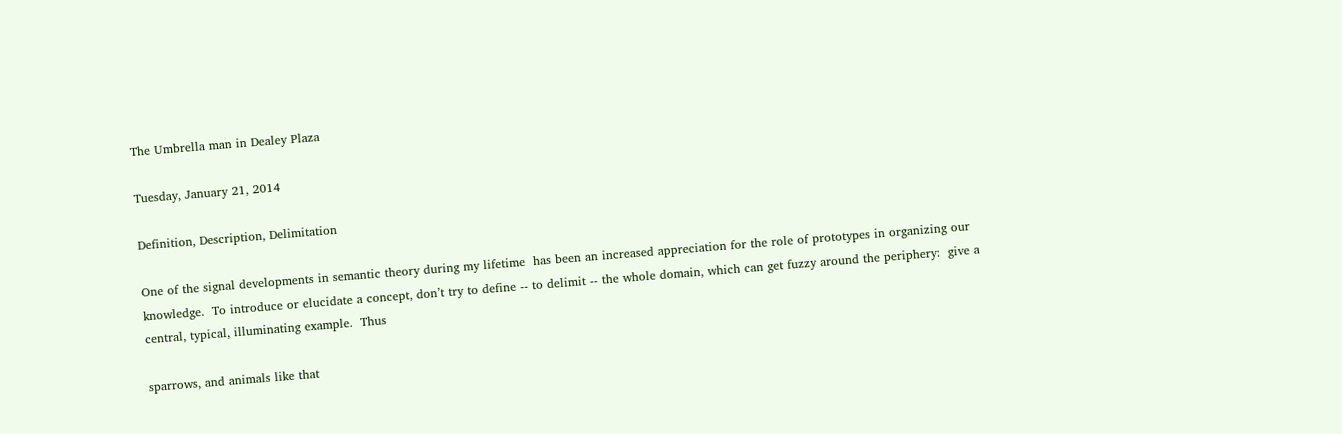The Umbrella man in Dealey Plaza

Tuesday, January 21, 2014

Definition, Description, Delimitation

One of the signal developments in semantic theory during my lifetime  has been an increased appreciation for the role of prototypes in organizing our knowledge.  To introduce or elucidate a concept, don’t try to define -- to delimit -- the whole domain, which can get fuzzy around the periphery:  give a central, typical, illuminating example.  Thus

sparrows, and animals like that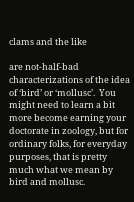clams and the like

are not-half-bad characterizations of the idea of ‘bird’ or ‘mollusc’.  You might need to learn a bit more become earning your doctorate in zoology, but for ordinary folks, for everyday purposes, that is pretty much what we mean by bird and mollusc.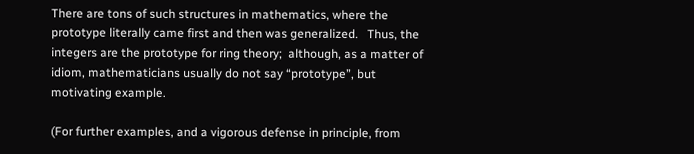There are tons of such structures in mathematics, where the prototype literally came first and then was generalized.   Thus, the integers are the prototype for ring theory;  although, as a matter of idiom, mathematicians usually do not say “prototype”, but motivating example.

(For further examples, and a vigorous defense in principle, from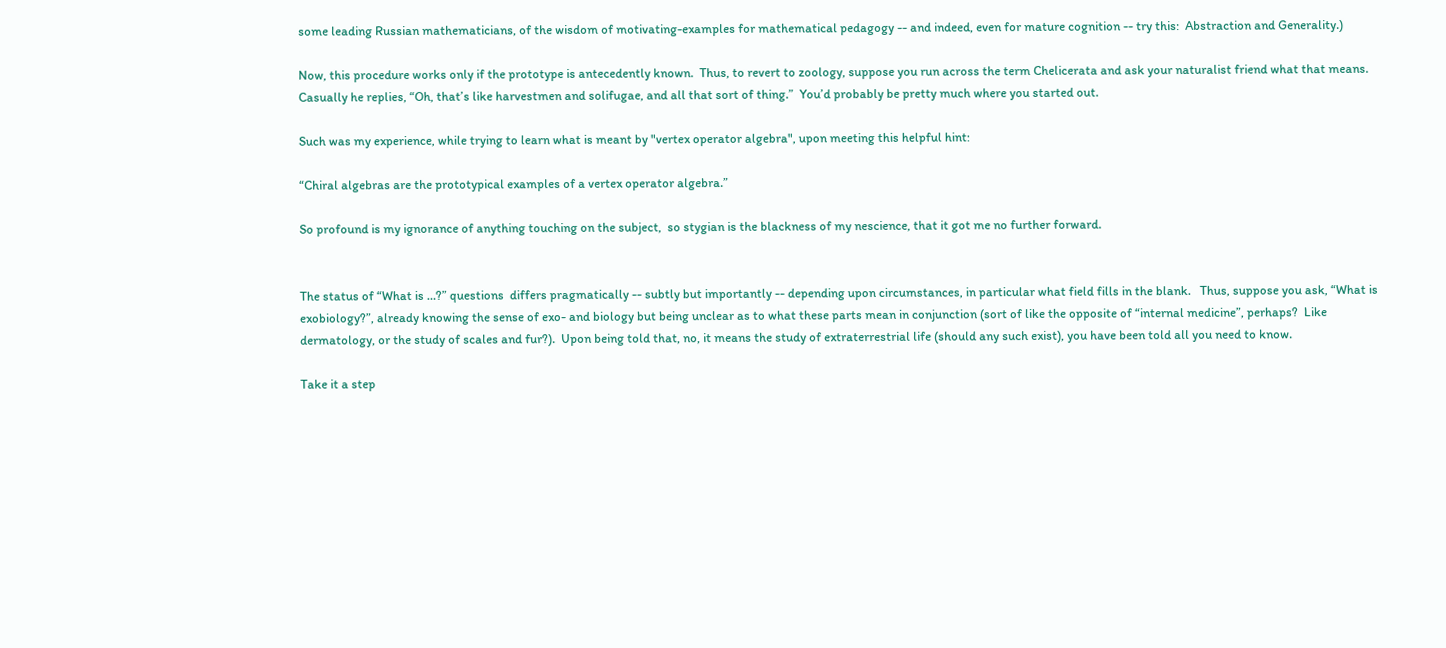some leading Russian mathematicians, of the wisdom of motivating-examples for mathematical pedagogy -- and indeed, even for mature cognition -- try this:  Abstraction and Generality.)

Now, this procedure works only if the prototype is antecedently known.  Thus, to revert to zoology, suppose you run across the term Chelicerata and ask your naturalist friend what that means.  Casually he replies, “Oh, that’s like harvestmen and solifugae, and all that sort of thing.”  You’d probably be pretty much where you started out.

Such was my experience, while trying to learn what is meant by "vertex operator algebra", upon meeting this helpful hint:

“Chiral algebras are the prototypical examples of a vertex operator algebra.”

So profound is my ignorance of anything touching on the subject,  so stygian is the blackness of my nescience, that it got me no further forward.


The status of “What is …?” questions  differs pragmatically -- subtly but importantly -- depending upon circumstances, in particular what field fills in the blank.   Thus, suppose you ask, “What is exobiology?”, already knowing the sense of exo- and biology but being unclear as to what these parts mean in conjunction (sort of like the opposite of “internal medicine”, perhaps?  Like dermatology, or the study of scales and fur?).  Upon being told that, no, it means the study of extraterrestrial life (should any such exist), you have been told all you need to know.

Take it a step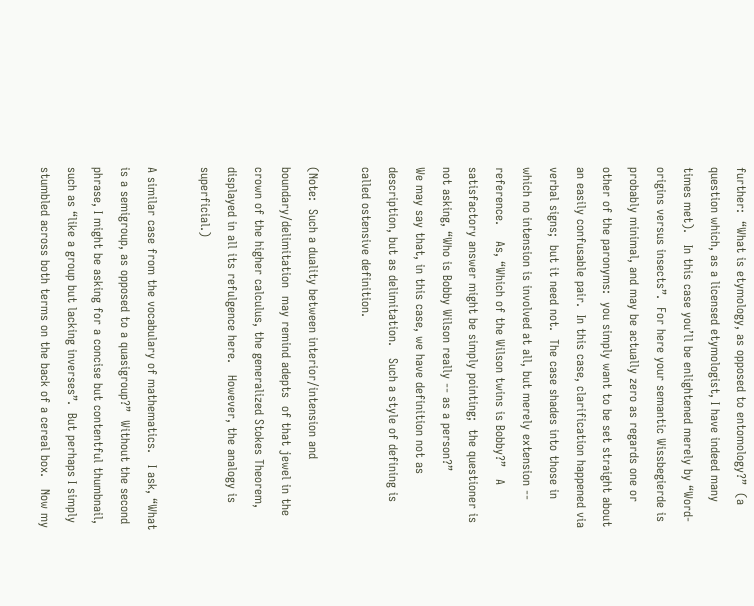further:  “What is etymology, as opposed to entomology?”  (a question which, as a licensed etymologist, I have indeed many times met).   In this case you’ll be enlightened merely by “Word-origins versus insects”.  For here your semantic Wissbegierde is probably minimal, and may be actually zero as regards one or other of the paronyms:  you simply want to be set straight about an easily confusable pair.  In this case, clarification happened via verbal signs;  but it need not.  The case shades into those in which no intension is involved at all, but merely extension -- reference.    As, “Which of the Wilson twins is Bobby?”   A satisfactory answer might be simply pointing;  the questioner is not asking, “Who is Bobby Wilson really -- as a person?”
We may say that, in this case, we have definition not as description, but as delimitation.   Such a style of defining is called ostensive definition.

(Note:  Such a duality between interior/intension and boundary/delimitation  may remind adepts  of that jewel in the crown of the higher calculus, the generalized Stokes Theorem, displayed in all its refulgence here.   However, the analogy is superficial.)

A similar case from the vocabulary of mathematics.   I ask, “What is a semigroup, as opposed to a quasigroup?”  Without the second phrase, I might be asking for a concise but contentful thumbnail, such as “like a group but lacking inverses”.  But perhaps I simply stumbled across both terms on the back of a cereal box.   Now my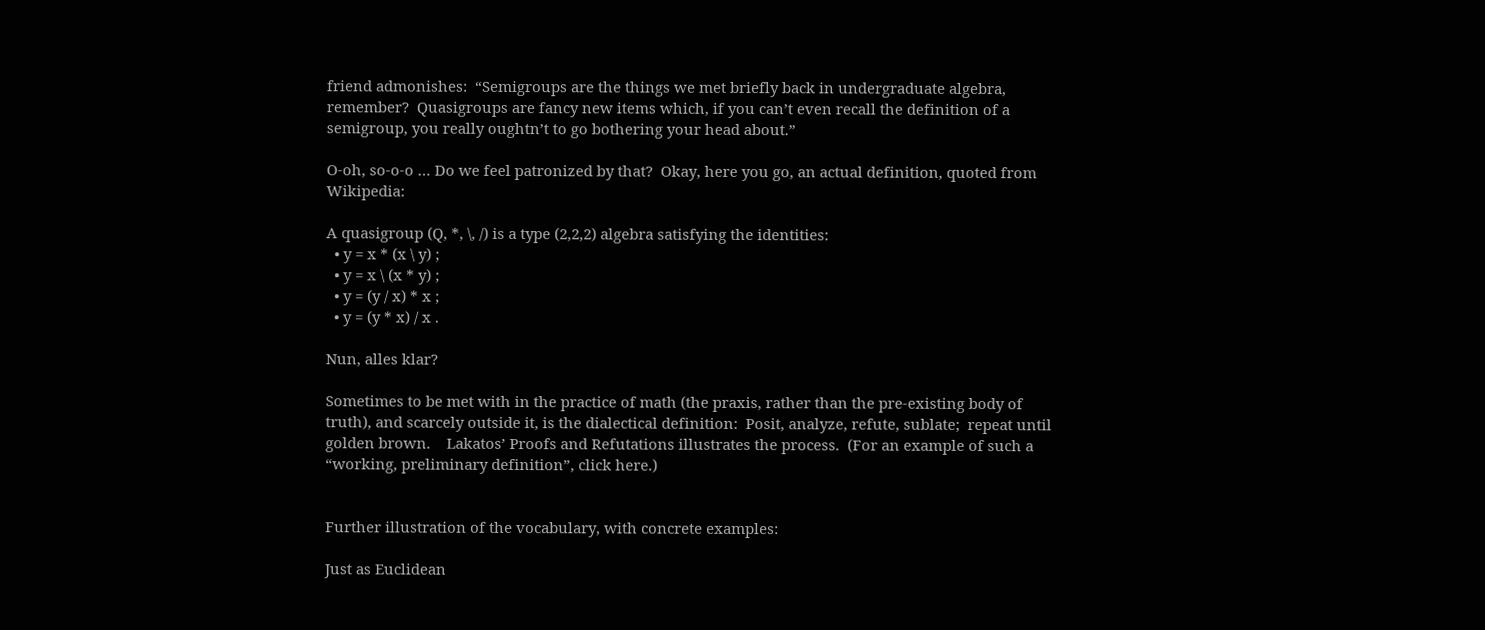friend admonishes:  “Semigroups are the things we met briefly back in undergraduate algebra, remember?  Quasigroups are fancy new items which, if you can’t even recall the definition of a semigroup, you really oughtn’t to go bothering your head about.”

O-oh, so-o-o … Do we feel patronized by that?  Okay, here you go, an actual definition, quoted from Wikipedia:

A quasigroup (Q, *, \, /) is a type (2,2,2) algebra satisfying the identities:
  • y = x * (x \ y) ;
  • y = x \ (x * y) ;
  • y = (y / x) * x ;
  • y = (y * x) / x .

Nun, alles klar?

Sometimes to be met with in the practice of math (the praxis, rather than the pre-existing body of truth), and scarcely outside it, is the dialectical definition:  Posit, analyze, refute, sublate;  repeat until golden brown.    Lakatos’ Proofs and Refutations illustrates the process.  (For an example of such a “working, preliminary definition”, click here.)


Further illustration of the vocabulary, with concrete examples:

Just as Euclidean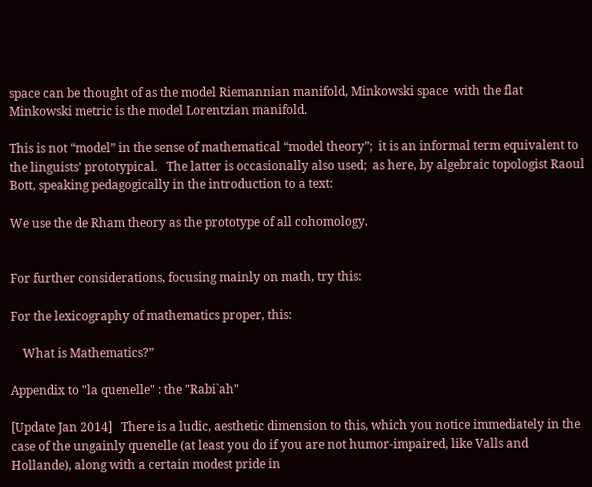space can be thought of as the model Riemannian manifold, Minkowski space  with the flat Minkowski metric is the model Lorentzian manifold.

This is not “model” in the sense of mathematical “model theory”;  it is an informal term equivalent to the linguists’ prototypical.   The latter is occasionally also used;  as here, by algebraic topologist Raoul Bott, speaking pedagogically in the introduction to a text:

We use the de Rham theory as the prototype of all cohomology.


For further considerations, focusing mainly on math, try this:

For the lexicography of mathematics proper, this:

    What is Mathematics?”

Appendix to "la quenelle" : the "Rabi`ah"

[Update Jan 2014]   There is a ludic, aesthetic dimension to this, which you notice immediately in the case of the ungainly quenelle (at least you do if you are not humor-impaired, like Valls and Hollande), along with a certain modest pride in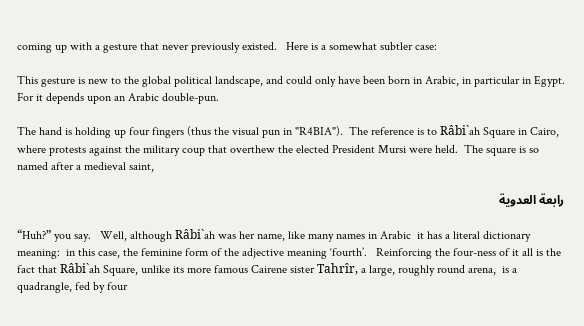coming up with a gesture that never previously existed.   Here is a somewhat subtler case:

This gesture is new to the global political landscape, and could only have been born in Arabic, in particular in Egypt.   For it depends upon an Arabic double-pun.

The hand is holding up four fingers (thus the visual pun in "R4BIA").  The reference is to Râbi`ah Square in Cairo, where protests against the military coup that overthew the elected President Mursi were held.  The square is so named after a medieval saint,

رابعة العدوية

“Huh?” you say.   Well, although Râbi`ah was her name, like many names in Arabic  it has a literal dictionary meaning:  in this case, the feminine form of the adjective meaning ‘fourth’.   Reinforcing the four-ness of it all is the fact that Râbi`ah Square, unlike its more famous Cairene sister Tahrîr, a large, roughly round arena,  is a quadrangle, fed by four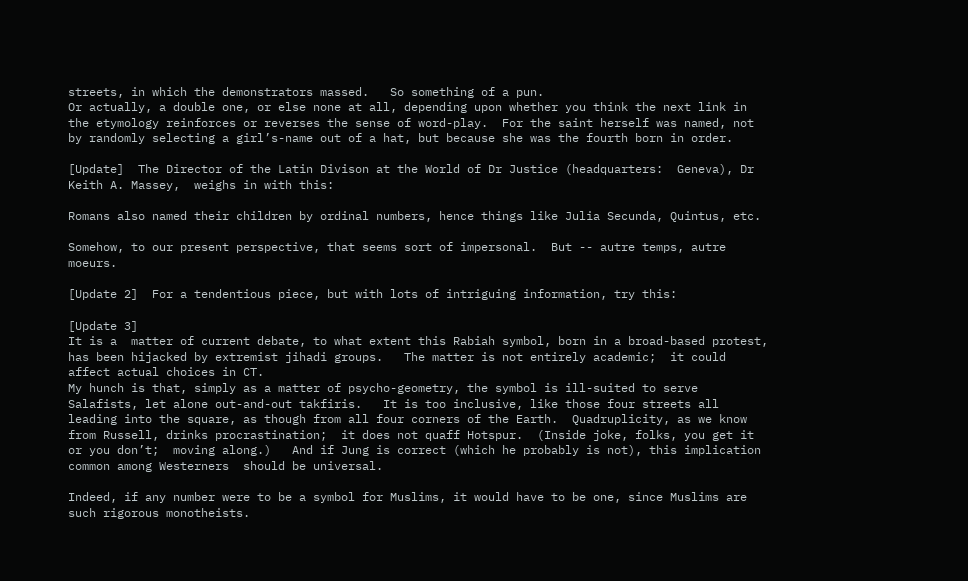streets, in which the demonstrators massed.   So something of a pun.
Or actually, a double one, or else none at all, depending upon whether you think the next link in the etymology reinforces or reverses the sense of word-play.  For the saint herself was named, not by randomly selecting a girl’s-name out of a hat, but because she was the fourth born in order.

[Update]  The Director of the Latin Divison at the World of Dr Justice (headquarters:  Geneva), Dr Keith A. Massey,  weighs in with this:

Romans also named their children by ordinal numbers, hence things like Julia Secunda, Quintus, etc.

Somehow, to our present perspective, that seems sort of impersonal.  But -- autre temps, autre moeurs.

[Update 2]  For a tendentious piece, but with lots of intriguing information, try this:

[Update 3]
It is a  matter of current debate, to what extent this Rabiah symbol, born in a broad-based protest, has been hijacked by extremist jihadi groups.   The matter is not entirely academic;  it could affect actual choices in CT.
My hunch is that, simply as a matter of psycho-geometry, the symbol is ill-suited to serve Salafists, let alone out-and-out takfiris.   It is too inclusive, like those four streets all leading into the square, as though from all four corners of the Earth.  Quadruplicity, as we know from Russell, drinks procrastination;  it does not quaff Hotspur.  (Inside joke, folks, you get it or you don’t;  moving along.)   And if Jung is correct (which he probably is not), this implication common among Westerners  should be universal.

Indeed, if any number were to be a symbol for Muslims, it would have to be one, since Muslims are such rigorous monotheists.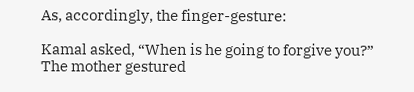As, accordingly, the finger-gesture:

Kamal asked, “When is he going to forgive you?”
The mother gestured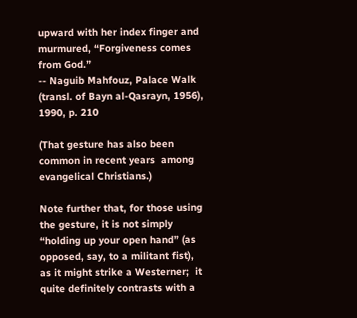upward with her index finger and murmured, “Forgiveness comes from God.”
-- Naguib Mahfouz, Palace Walk (transl. of Bayn al-Qasrayn, 1956), 1990, p. 210

(That gesture has also been common in recent years  among evangelical Christians.)

Note further that, for those using the gesture, it is not simply “holding up your open hand” (as opposed, say, to a militant fist), as it might strike a Westerner;  it quite definitely contrasts with a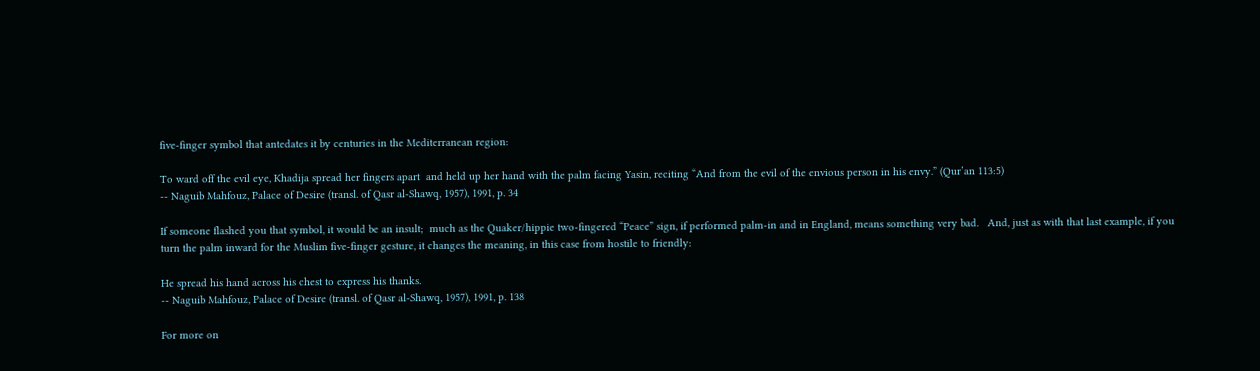five-finger symbol that antedates it by centuries in the Mediterranean region:

To ward off the evil eye, Khadija spread her fingers apart  and held up her hand with the palm facing Yasin, reciting “And from the evil of the envious person in his envy.” (Qur’an 113:5)
-- Naguib Mahfouz, Palace of Desire (transl. of Qasr al-Shawq, 1957), 1991, p. 34

If someone flashed you that symbol, it would be an insult;  much as the Quaker/hippie two-fingered “Peace” sign, if performed palm-in and in England, means something very bad.   And, just as with that last example, if you turn the palm inward for the Muslim five-finger gesture, it changes the meaning, in this case from hostile to friendly:

He spread his hand across his chest to express his thanks.
-- Naguib Mahfouz, Palace of Desire (transl. of Qasr al-Shawq, 1957), 1991, p. 138

For more on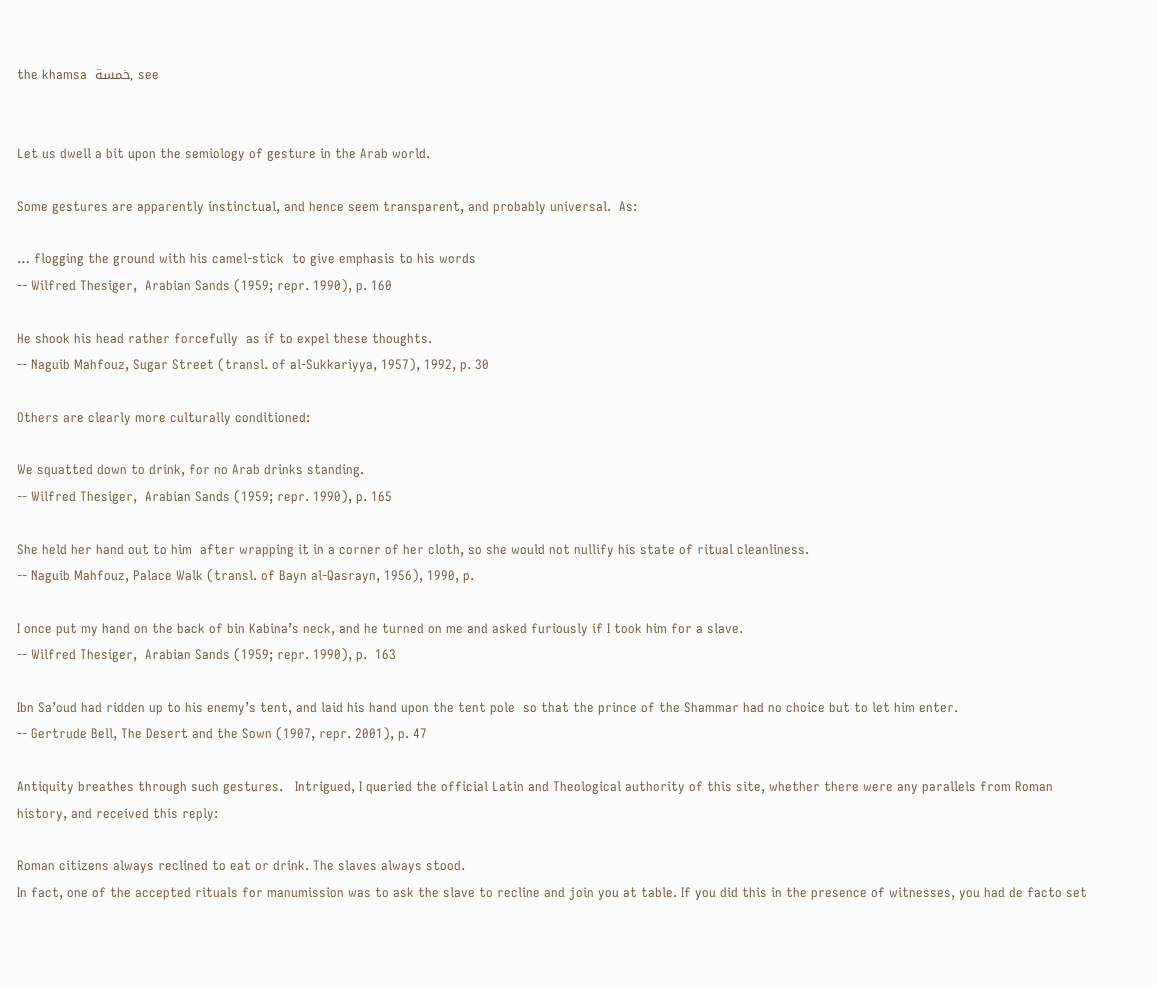the khamsa  خمسة, see


Let us dwell a bit upon the semiology of gesture in the Arab world.

Some gestures are apparently instinctual, and hence seem transparent, and probably universal.  As:

… flogging the ground with his camel-stick  to give emphasis to his words
-- Wilfred Thesiger,  Arabian Sands (1959; repr. 1990), p. 160

He shook his head rather forcefully  as if to expel these thoughts.
-- Naguib Mahfouz, Sugar Street (transl. of al-Sukkariyya, 1957), 1992, p. 30

Others are clearly more culturally conditioned:

We squatted down to drink, for no Arab drinks standing.
-- Wilfred Thesiger,  Arabian Sands (1959; repr. 1990), p. 165

She held her hand out to him  after wrapping it in a corner of her cloth, so she would not nullify his state of ritual cleanliness.
-- Naguib Mahfouz, Palace Walk (transl. of Bayn al-Qasrayn, 1956), 1990, p.

I once put my hand on the back of bin Kabina’s neck, and he turned on me and asked furiously if I took him for a slave.
-- Wilfred Thesiger,  Arabian Sands (1959; repr. 1990), p.  163

Ibn Sa’oud had ridden up to his enemy’s tent, and laid his hand upon the tent pole  so that the prince of the Shammar had no choice but to let him enter.
-- Gertrude Bell, The Desert and the Sown (1907, repr. 2001), p. 47

Antiquity breathes through such gestures.   Intrigued, I queried the official Latin and Theological authority of this site, whether there were any parallels from Roman history, and received this reply:

Roman citizens always reclined to eat or drink. The slaves always stood.
In fact, one of the accepted rituals for manumission was to ask the slave to recline and join you at table. If you did this in the presence of witnesses, you had de facto set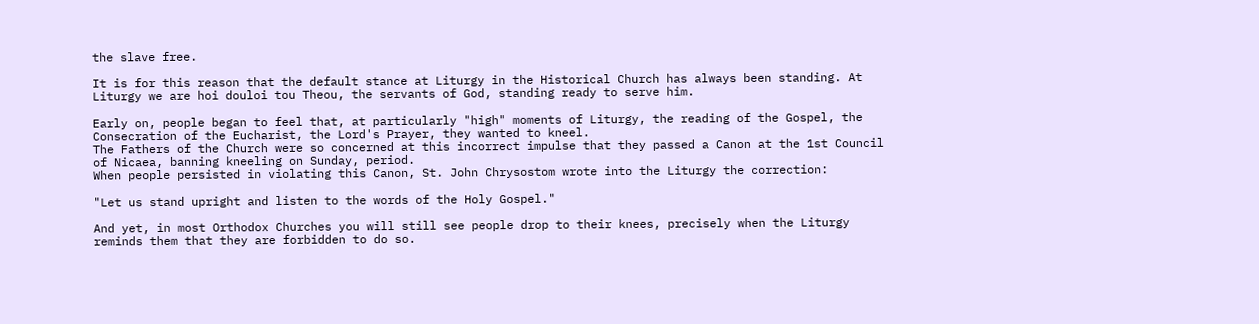the slave free.

It is for this reason that the default stance at Liturgy in the Historical Church has always been standing. At Liturgy we are hoi douloi tou Theou, the servants of God, standing ready to serve him.

Early on, people began to feel that, at particularly "high" moments of Liturgy, the reading of the Gospel, the Consecration of the Eucharist, the Lord's Prayer, they wanted to kneel.
The Fathers of the Church were so concerned at this incorrect impulse that they passed a Canon at the 1st Council of Nicaea, banning kneeling on Sunday, period.
When people persisted in violating this Canon, St. John Chrysostom wrote into the Liturgy the correction:

"Let us stand upright and listen to the words of the Holy Gospel."

And yet, in most Orthodox Churches you will still see people drop to their knees, precisely when the Liturgy reminds them that they are forbidden to do so.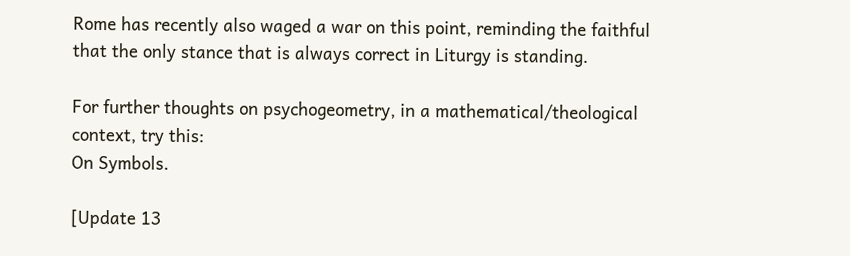Rome has recently also waged a war on this point, reminding the faithful that the only stance that is always correct in Liturgy is standing.

For further thoughts on psychogeometry, in a mathematical/theological context, try this:
On Symbols.

[Update 13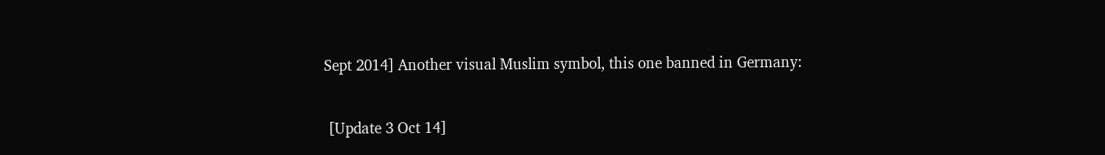Sept 2014] Another visual Muslim symbol, this one banned in Germany:

 [Update 3 Oct 14]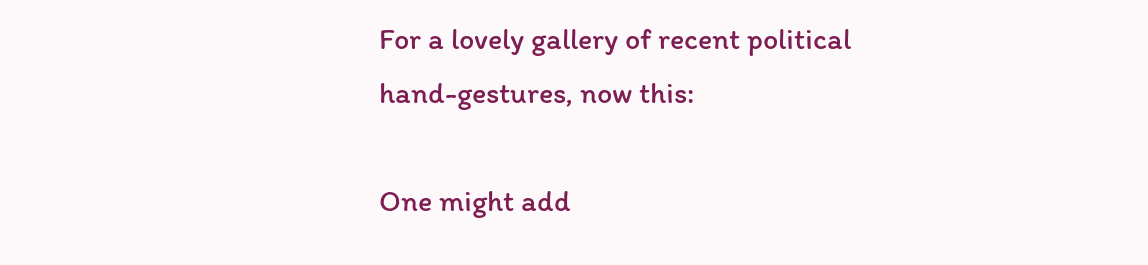For a lovely gallery of recent political hand-gestures, now this:

One might add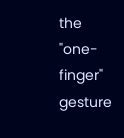the "one-finger" gesture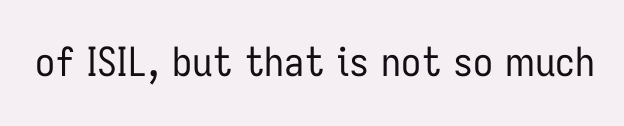of ISIL, but that is not so much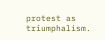protest as triumphalism.